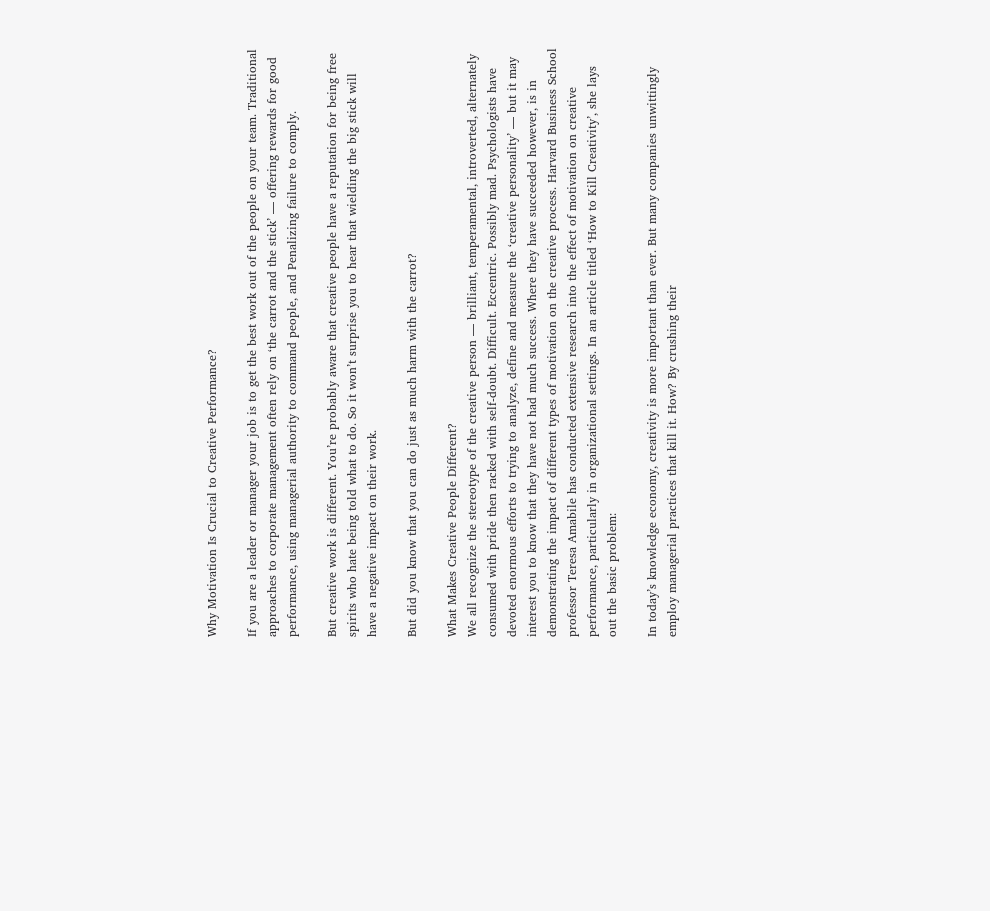Why Motivation Is Crucial to Creative Performance?

If you are a leader or manager your job is to get the best work out of the people on your team. Traditional approaches to corporate management often rely on ‘the carrot and the stick’ — offering rewards for good performance, using managerial authority to command people, and Penalizing failure to comply.

But creative work is different. You’re probably aware that creative people have a reputation for being free spirits who hate being told what to do. So it won’t surprise you to hear that wielding the big stick will have a negative impact on their work.

But did you know that you can do just as much harm with the carrot?

What Makes Creative People Different?
We all recognize the stereotype of the creative person — brilliant, temperamental, introverted, alternately consumed with pride then racked with self-doubt. Difficult. Eccentric. Possibly mad. Psychologists have devoted enormous efforts to trying to analyze, define and measure the ‘creative personality’ — but it may interest you to know that they have not had much success. Where they have succeeded however, is in demonstrating the impact of different types of motivation on the creative process. Harvard Business School professor Teresa Amabile has conducted extensive research into the effect of motivation on creative performance, particularly in organizational settings. In an article titled ‘How to Kill Creativity’, she lays out the basic problem:

In today’s knowledge economy, creativity is more important than ever. But many companies unwittingly employ managerial practices that kill it. How? By crushing their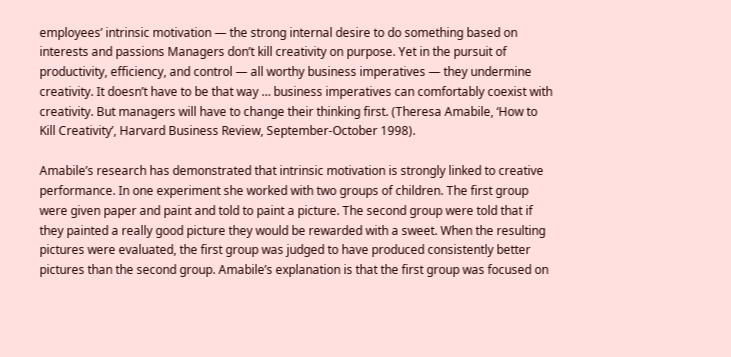employees’ intrinsic motivation — the strong internal desire to do something based on interests and passions Managers don’t kill creativity on purpose. Yet in the pursuit of productivity, efficiency, and control — all worthy business imperatives — they undermine creativity. It doesn’t have to be that way … business imperatives can comfortably coexist with creativity. But managers will have to change their thinking first. (Theresa Amabile, ‘How to Kill Creativity’, Harvard Business Review, September-October 1998).

Amabile’s research has demonstrated that intrinsic motivation is strongly linked to creative performance. In one experiment she worked with two groups of children. The first group were given paper and paint and told to paint a picture. The second group were told that if they painted a really good picture they would be rewarded with a sweet. When the resulting pictures were evaluated, the first group was judged to have produced consistently better pictures than the second group. Amabile’s explanation is that the first group was focused on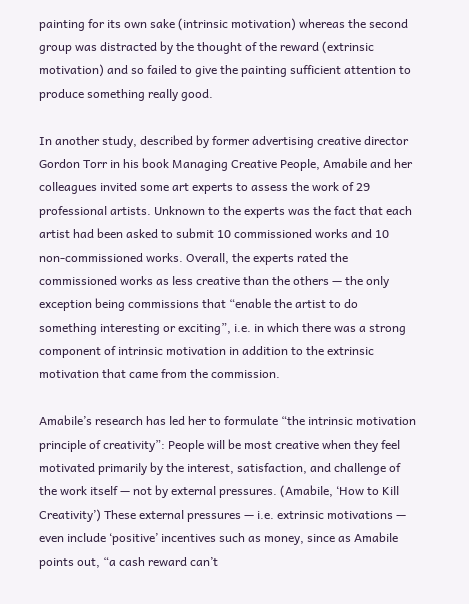painting for its own sake (intrinsic motivation) whereas the second group was distracted by the thought of the reward (extrinsic motivation) and so failed to give the painting sufficient attention to produce something really good.

In another study, described by former advertising creative director Gordon Torr in his book Managing Creative People, Amabile and her colleagues invited some art experts to assess the work of 29 professional artists. Unknown to the experts was the fact that each artist had been asked to submit 10 commissioned works and 10 non-commissioned works. Overall, the experts rated the commissioned works as less creative than the others — the only exception being commissions that “enable the artist to do something interesting or exciting”, i.e. in which there was a strong component of intrinsic motivation in addition to the extrinsic motivation that came from the commission.

Amabile’s research has led her to formulate “the intrinsic motivation principle of creativity”: People will be most creative when they feel motivated primarily by the interest, satisfaction, and challenge of the work itself — not by external pressures. (Amabile, ‘How to Kill Creativity’) These external pressures — i.e. extrinsic motivations — even include ‘positive’ incentives such as money, since as Amabile points out, “a cash reward can’t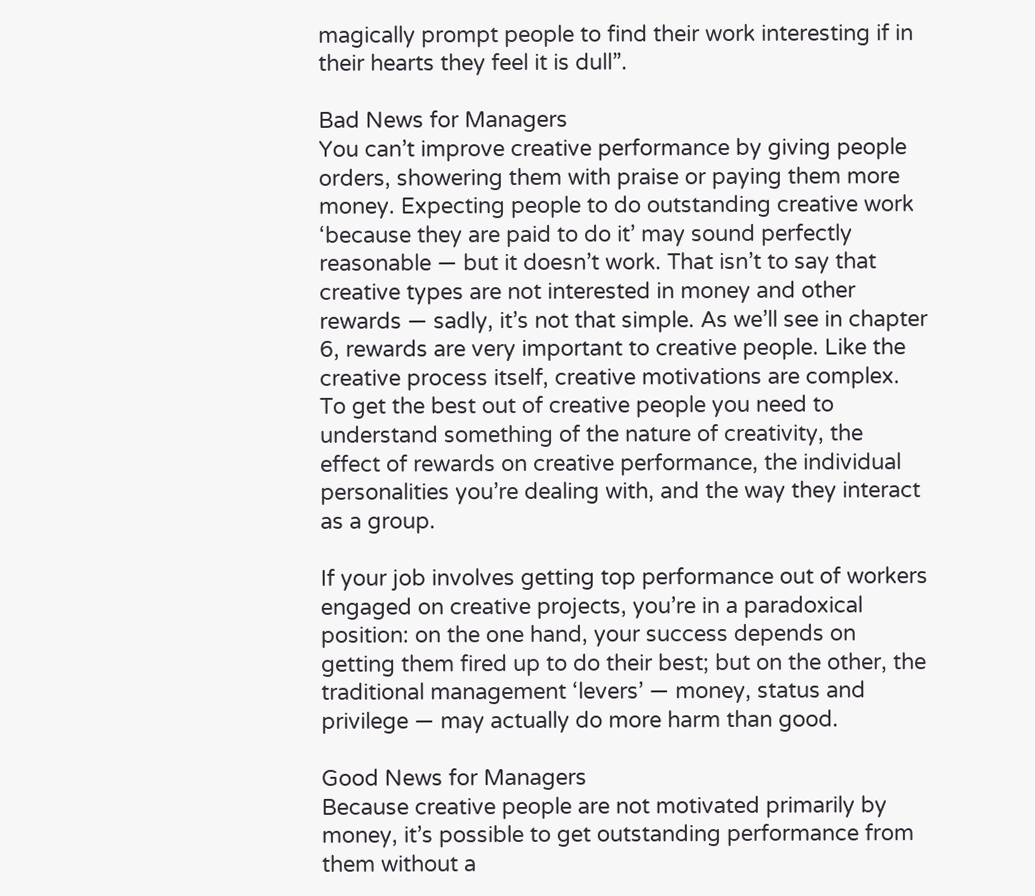magically prompt people to find their work interesting if in their hearts they feel it is dull”.

Bad News for Managers
You can’t improve creative performance by giving people orders, showering them with praise or paying them more money. Expecting people to do outstanding creative work ‘because they are paid to do it’ may sound perfectly reasonable — but it doesn’t work. That isn’t to say that creative types are not interested in money and other rewards — sadly, it’s not that simple. As we’ll see in chapter 6, rewards are very important to creative people. Like the creative process itself, creative motivations are complex. To get the best out of creative people you need to understand something of the nature of creativity, the effect of rewards on creative performance, the individual personalities you’re dealing with, and the way they interact as a group.

If your job involves getting top performance out of workers engaged on creative projects, you’re in a paradoxical position: on the one hand, your success depends on getting them fired up to do their best; but on the other, the traditional management ‘levers’ — money, status and privilege — may actually do more harm than good.

Good News for Managers
Because creative people are not motivated primarily by money, it’s possible to get outstanding performance from them without a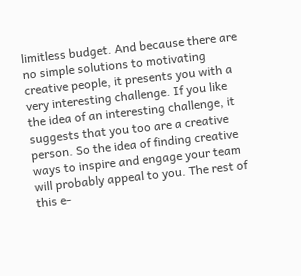limitless budget. And because there are no simple solutions to motivating creative people, it presents you with a very interesting challenge. If you like the idea of an interesting challenge, it suggests that you too are a creative person. So the idea of finding creative ways to inspire and engage your team will probably appeal to you. The rest of this e-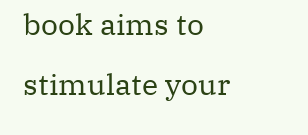book aims to stimulate your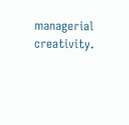managerial creativity.